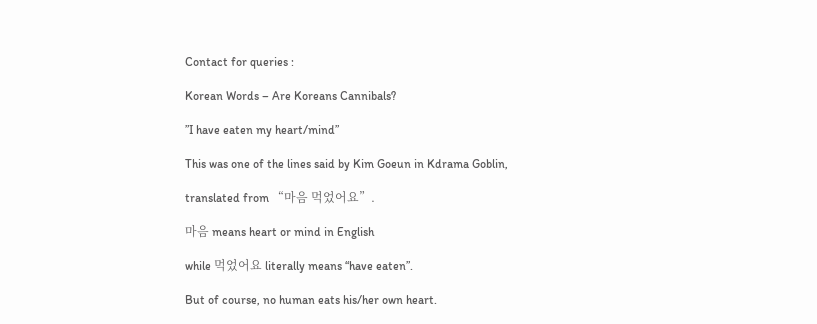Contact for queries :

Korean Words – Are Koreans Cannibals?

”I have eaten my heart/mind”

This was one of the lines said by Kim Goeun in Kdrama Goblin,

translated from “마음 먹었어요”.

마음 means heart or mind in English

while 먹었어요 literally means “have eaten”.

But of course, no human eats his/her own heart.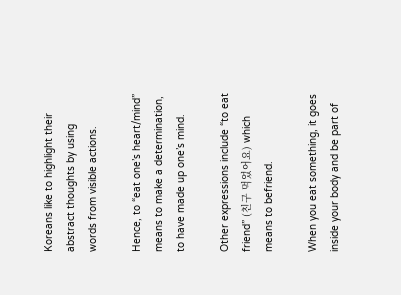Koreans like to highlight their abstract thoughts by using words from visible actions.

Hence, to “eat one’s heart/mind” means to make a determination, to have made up one’s mind.

Other expressions include “to eat friend” (친구 먹었어요) which means to befriend.

When you eat something, it goes inside your body and be part of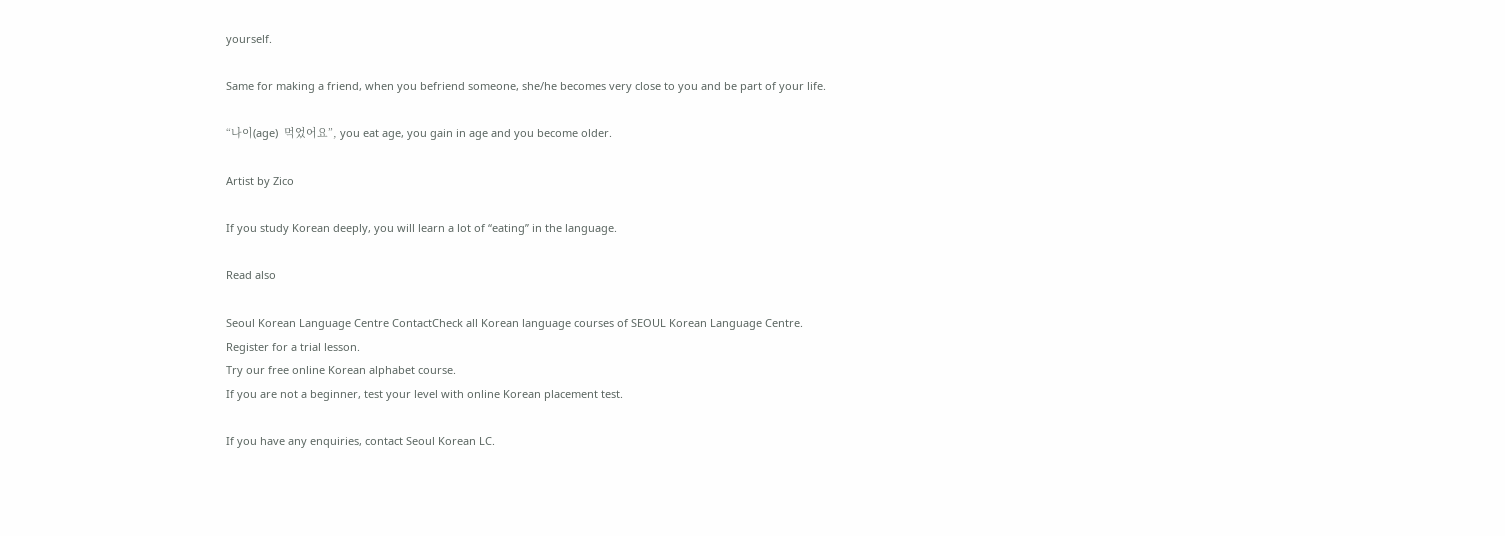yourself.

Same for making a friend, when you befriend someone, she/he becomes very close to you and be part of your life.

“나이(age)  먹었어요”, you eat age, you gain in age and you become older.

Artist by Zico

If you study Korean deeply, you will learn a lot of “eating” in the language.

Read also

Seoul Korean Language Centre ContactCheck all Korean language courses of SEOUL Korean Language Centre.
Register for a trial lesson.
Try our free online Korean alphabet course.
If you are not a beginner, test your level with online Korean placement test.

If you have any enquiries, contact Seoul Korean LC.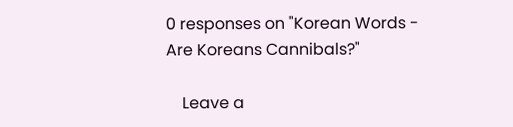0 responses on "Korean Words - Are Koreans Cannibals?"

    Leave a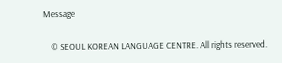Message

    © SEOUL KOREAN LANGUAGE CENTRE. All rights reserved.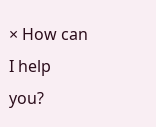× How can I help you?